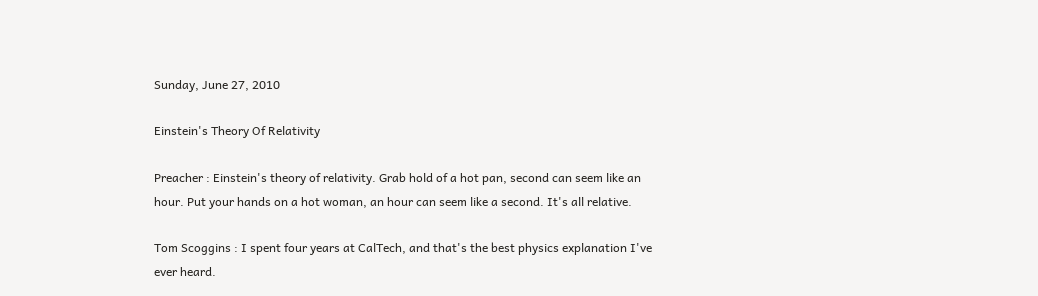Sunday, June 27, 2010

Einstein's Theory Of Relativity

Preacher : Einstein's theory of relativity. Grab hold of a hot pan, second can seem like an hour. Put your hands on a hot woman, an hour can seem like a second. It's all relative.

Tom Scoggins : I spent four years at CalTech, and that's the best physics explanation I've ever heard.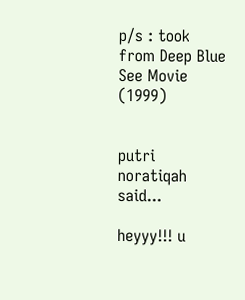p/s : took from Deep Blue See Movie (1999)


putri noratiqah said...

heyyy!!! u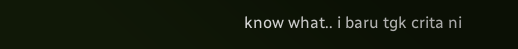know what.. i baru tgk crita ni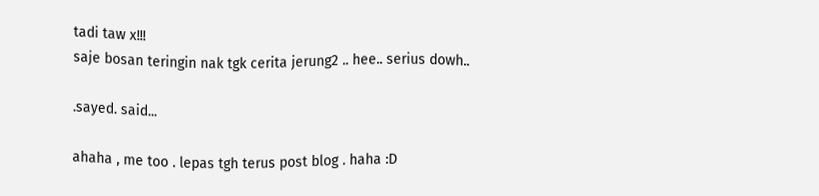tadi taw x!!!
saje bosan teringin nak tgk cerita jerung2 .. hee.. serius dowh..

.sayed. said...

ahaha , me too . lepas tgh terus post blog . haha :D